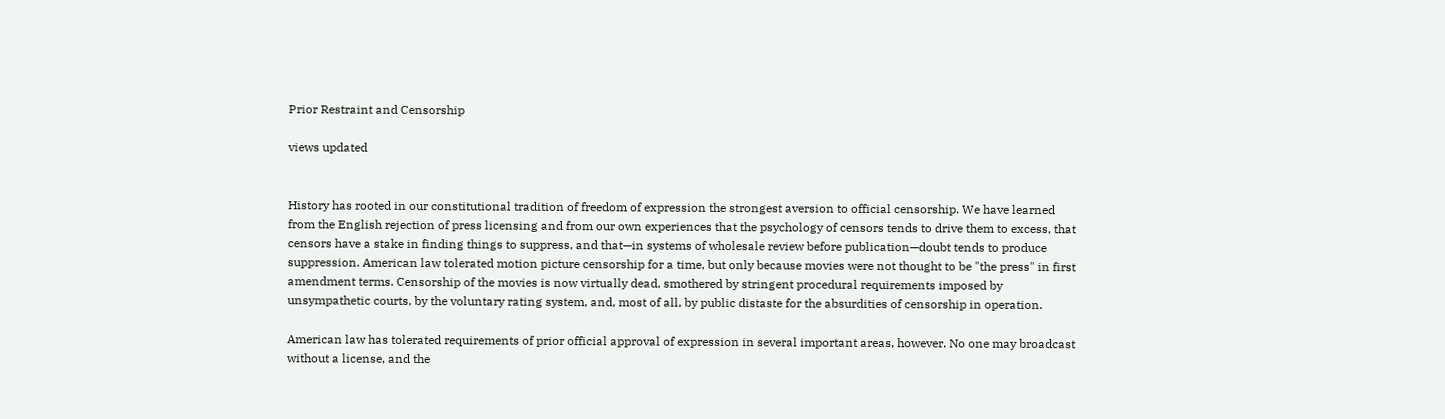Prior Restraint and Censorship

views updated


History has rooted in our constitutional tradition of freedom of expression the strongest aversion to official censorship. We have learned from the English rejection of press licensing and from our own experiences that the psychology of censors tends to drive them to excess, that censors have a stake in finding things to suppress, and that—in systems of wholesale review before publication—doubt tends to produce suppression. American law tolerated motion picture censorship for a time, but only because movies were not thought to be "the press" in first amendment terms. Censorship of the movies is now virtually dead, smothered by stringent procedural requirements imposed by unsympathetic courts, by the voluntary rating system, and, most of all, by public distaste for the absurdities of censorship in operation.

American law has tolerated requirements of prior official approval of expression in several important areas, however. No one may broadcast without a license, and the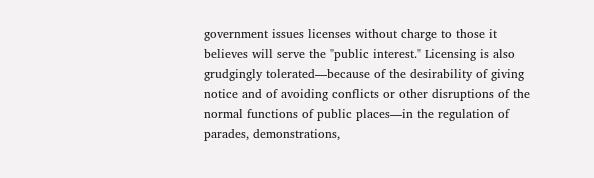government issues licenses without charge to those it believes will serve the "public interest." Licensing is also grudgingly tolerated—because of the desirability of giving notice and of avoiding conflicts or other disruptions of the normal functions of public places—in the regulation of parades, demonstrations,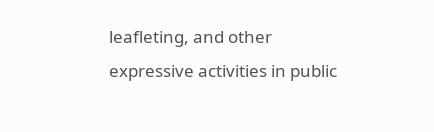leafleting, and other expressive activities in public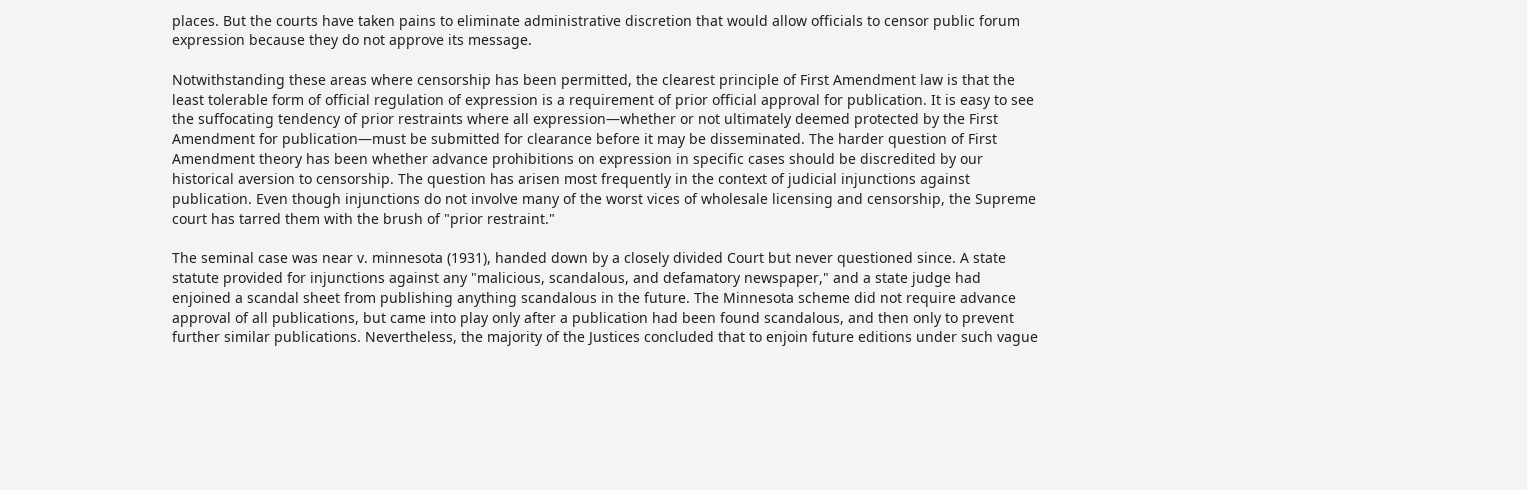places. But the courts have taken pains to eliminate administrative discretion that would allow officials to censor public forum expression because they do not approve its message.

Notwithstanding these areas where censorship has been permitted, the clearest principle of First Amendment law is that the least tolerable form of official regulation of expression is a requirement of prior official approval for publication. It is easy to see the suffocating tendency of prior restraints where all expression—whether or not ultimately deemed protected by the First Amendment for publication—must be submitted for clearance before it may be disseminated. The harder question of First Amendment theory has been whether advance prohibitions on expression in specific cases should be discredited by our historical aversion to censorship. The question has arisen most frequently in the context of judicial injunctions against publication. Even though injunctions do not involve many of the worst vices of wholesale licensing and censorship, the Supreme court has tarred them with the brush of "prior restraint."

The seminal case was near v. minnesota (1931), handed down by a closely divided Court but never questioned since. A state statute provided for injunctions against any "malicious, scandalous, and defamatory newspaper," and a state judge had enjoined a scandal sheet from publishing anything scandalous in the future. The Minnesota scheme did not require advance approval of all publications, but came into play only after a publication had been found scandalous, and then only to prevent further similar publications. Nevertheless, the majority of the Justices concluded that to enjoin future editions under such vague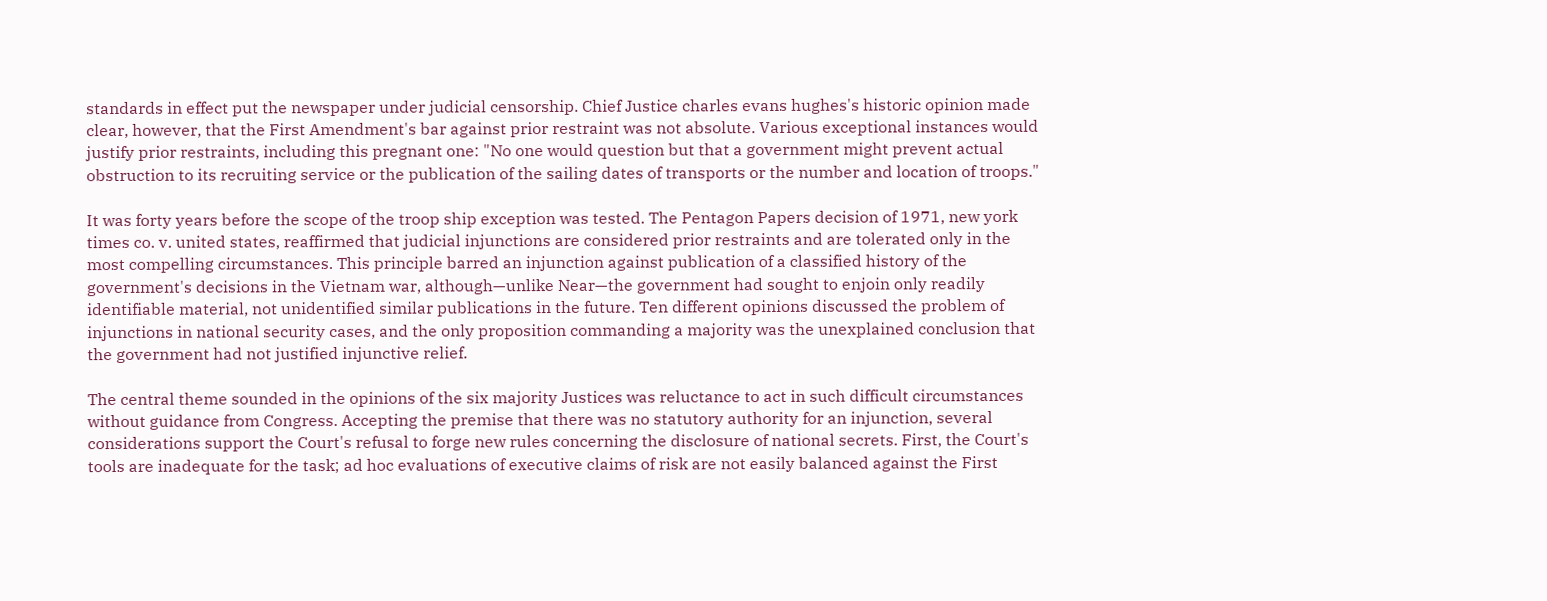standards in effect put the newspaper under judicial censorship. Chief Justice charles evans hughes's historic opinion made clear, however, that the First Amendment's bar against prior restraint was not absolute. Various exceptional instances would justify prior restraints, including this pregnant one: "No one would question but that a government might prevent actual obstruction to its recruiting service or the publication of the sailing dates of transports or the number and location of troops."

It was forty years before the scope of the troop ship exception was tested. The Pentagon Papers decision of 1971, new york times co. v. united states, reaffirmed that judicial injunctions are considered prior restraints and are tolerated only in the most compelling circumstances. This principle barred an injunction against publication of a classified history of the government's decisions in the Vietnam war, although—unlike Near—the government had sought to enjoin only readily identifiable material, not unidentified similar publications in the future. Ten different opinions discussed the problem of injunctions in national security cases, and the only proposition commanding a majority was the unexplained conclusion that the government had not justified injunctive relief.

The central theme sounded in the opinions of the six majority Justices was reluctance to act in such difficult circumstances without guidance from Congress. Accepting the premise that there was no statutory authority for an injunction, several considerations support the Court's refusal to forge new rules concerning the disclosure of national secrets. First, the Court's tools are inadequate for the task; ad hoc evaluations of executive claims of risk are not easily balanced against the First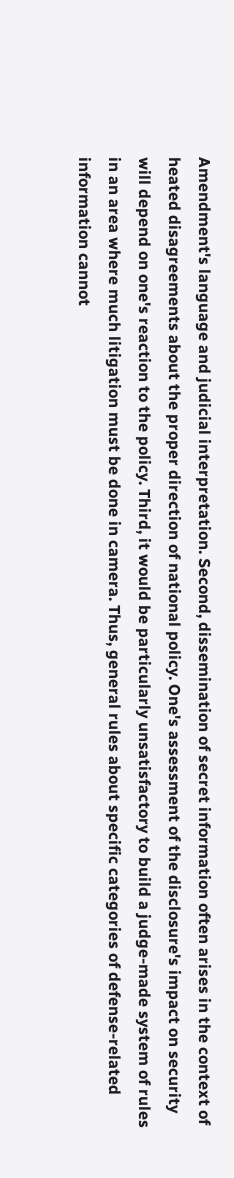Amendment's language and judicial interpretation. Second, dissemination of secret information often arises in the context of heated disagreements about the proper direction of national policy. One's assessment of the disclosure's impact on security will depend on one's reaction to the policy. Third, it would be particularly unsatisfactory to build a judge-made system of rules in an area where much litigation must be done in camera. Thus, general rules about specific categories of defense-related information cannot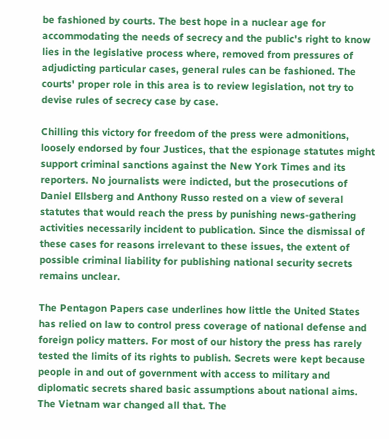be fashioned by courts. The best hope in a nuclear age for accommodating the needs of secrecy and the public's right to know lies in the legislative process where, removed from pressures of adjudicting particular cases, general rules can be fashioned. The courts' proper role in this area is to review legislation, not try to devise rules of secrecy case by case.

Chilling this victory for freedom of the press were admonitions, loosely endorsed by four Justices, that the espionage statutes might support criminal sanctions against the New York Times and its reporters. No journalists were indicted, but the prosecutions of Daniel Ellsberg and Anthony Russo rested on a view of several statutes that would reach the press by punishing news-gathering activities necessarily incident to publication. Since the dismissal of these cases for reasons irrelevant to these issues, the extent of possible criminal liability for publishing national security secrets remains unclear.

The Pentagon Papers case underlines how little the United States has relied on law to control press coverage of national defense and foreign policy matters. For most of our history the press has rarely tested the limits of its rights to publish. Secrets were kept because people in and out of government with access to military and diplomatic secrets shared basic assumptions about national aims. The Vietnam war changed all that. The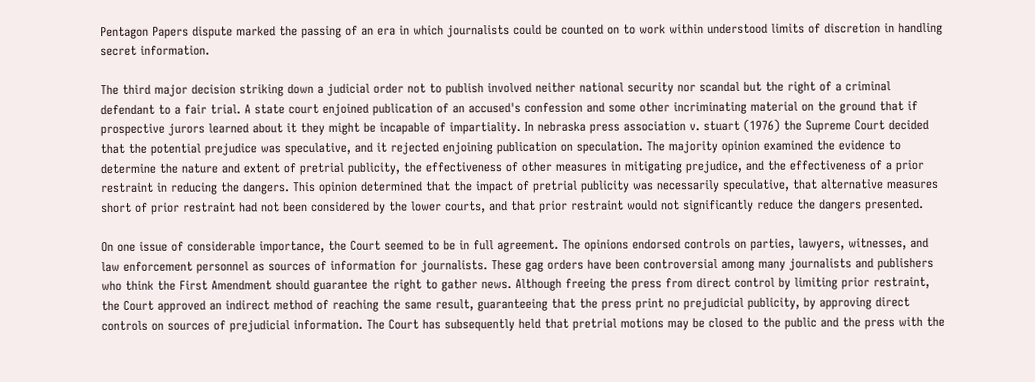Pentagon Papers dispute marked the passing of an era in which journalists could be counted on to work within understood limits of discretion in handling secret information.

The third major decision striking down a judicial order not to publish involved neither national security nor scandal but the right of a criminal defendant to a fair trial. A state court enjoined publication of an accused's confession and some other incriminating material on the ground that if prospective jurors learned about it they might be incapable of impartiality. In nebraska press association v. stuart (1976) the Supreme Court decided that the potential prejudice was speculative, and it rejected enjoining publication on speculation. The majority opinion examined the evidence to determine the nature and extent of pretrial publicity, the effectiveness of other measures in mitigating prejudice, and the effectiveness of a prior restraint in reducing the dangers. This opinion determined that the impact of pretrial publicity was necessarily speculative, that alternative measures short of prior restraint had not been considered by the lower courts, and that prior restraint would not significantly reduce the dangers presented.

On one issue of considerable importance, the Court seemed to be in full agreement. The opinions endorsed controls on parties, lawyers, witnesses, and law enforcement personnel as sources of information for journalists. These gag orders have been controversial among many journalists and publishers who think the First Amendment should guarantee the right to gather news. Although freeing the press from direct control by limiting prior restraint, the Court approved an indirect method of reaching the same result, guaranteeing that the press print no prejudicial publicity, by approving direct controls on sources of prejudicial information. The Court has subsequently held that pretrial motions may be closed to the public and the press with the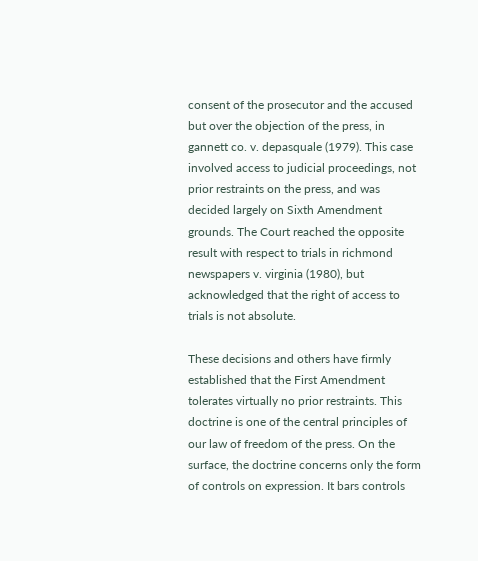consent of the prosecutor and the accused but over the objection of the press, in gannett co. v. depasquale (1979). This case involved access to judicial proceedings, not prior restraints on the press, and was decided largely on Sixth Amendment grounds. The Court reached the opposite result with respect to trials in richmond newspapers v. virginia (1980), but acknowledged that the right of access to trials is not absolute.

These decisions and others have firmly established that the First Amendment tolerates virtually no prior restraints. This doctrine is one of the central principles of our law of freedom of the press. On the surface, the doctrine concerns only the form of controls on expression. It bars controls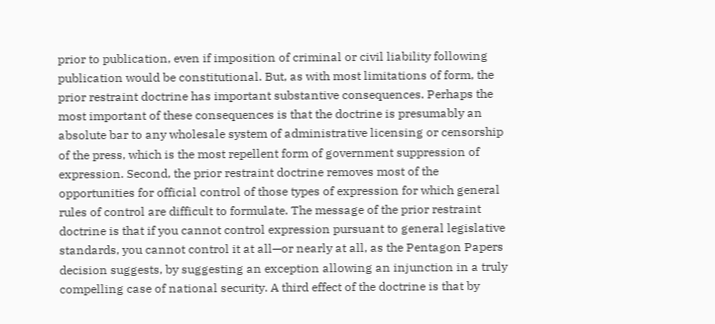prior to publication, even if imposition of criminal or civil liability following publication would be constitutional. But, as with most limitations of form, the prior restraint doctrine has important substantive consequences. Perhaps the most important of these consequences is that the doctrine is presumably an absolute bar to any wholesale system of administrative licensing or censorship of the press, which is the most repellent form of government suppression of expression. Second, the prior restraint doctrine removes most of the opportunities for official control of those types of expression for which general rules of control are difficult to formulate. The message of the prior restraint doctrine is that if you cannot control expression pursuant to general legislative standards, you cannot control it at all—or nearly at all, as the Pentagon Papers decision suggests, by suggesting an exception allowing an injunction in a truly compelling case of national security. A third effect of the doctrine is that by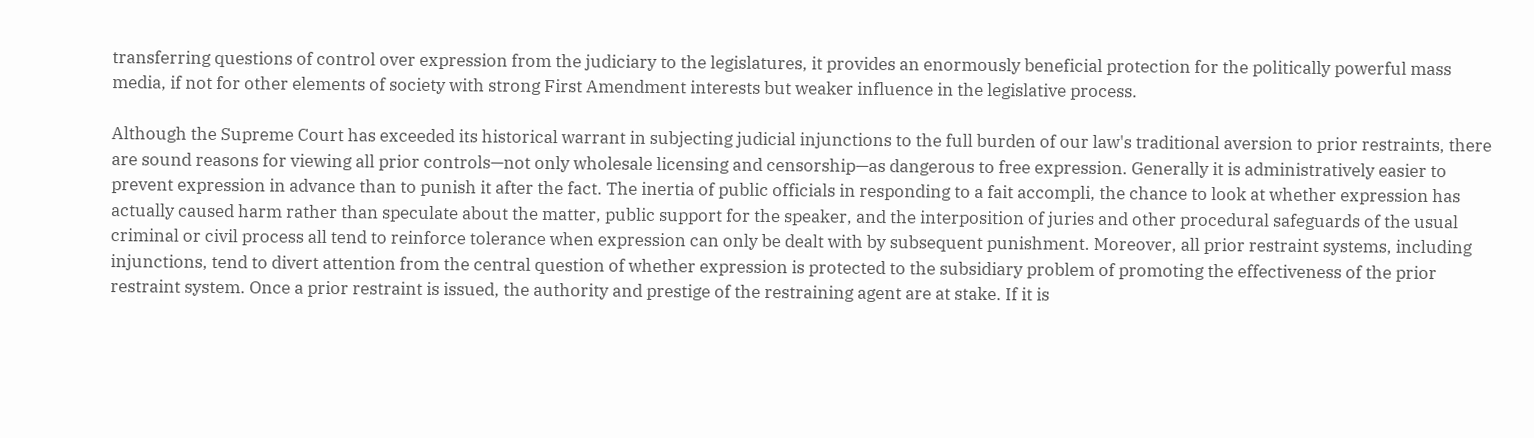transferring questions of control over expression from the judiciary to the legislatures, it provides an enormously beneficial protection for the politically powerful mass media, if not for other elements of society with strong First Amendment interests but weaker influence in the legislative process.

Although the Supreme Court has exceeded its historical warrant in subjecting judicial injunctions to the full burden of our law's traditional aversion to prior restraints, there are sound reasons for viewing all prior controls—not only wholesale licensing and censorship—as dangerous to free expression. Generally it is administratively easier to prevent expression in advance than to punish it after the fact. The inertia of public officials in responding to a fait accompli, the chance to look at whether expression has actually caused harm rather than speculate about the matter, public support for the speaker, and the interposition of juries and other procedural safeguards of the usual criminal or civil process all tend to reinforce tolerance when expression can only be dealt with by subsequent punishment. Moreover, all prior restraint systems, including injunctions, tend to divert attention from the central question of whether expression is protected to the subsidiary problem of promoting the effectiveness of the prior restraint system. Once a prior restraint is issued, the authority and prestige of the restraining agent are at stake. If it is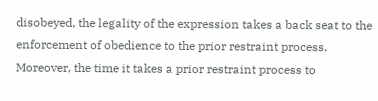disobeyed, the legality of the expression takes a back seat to the enforcement of obedience to the prior restraint process. Moreover, the time it takes a prior restraint process to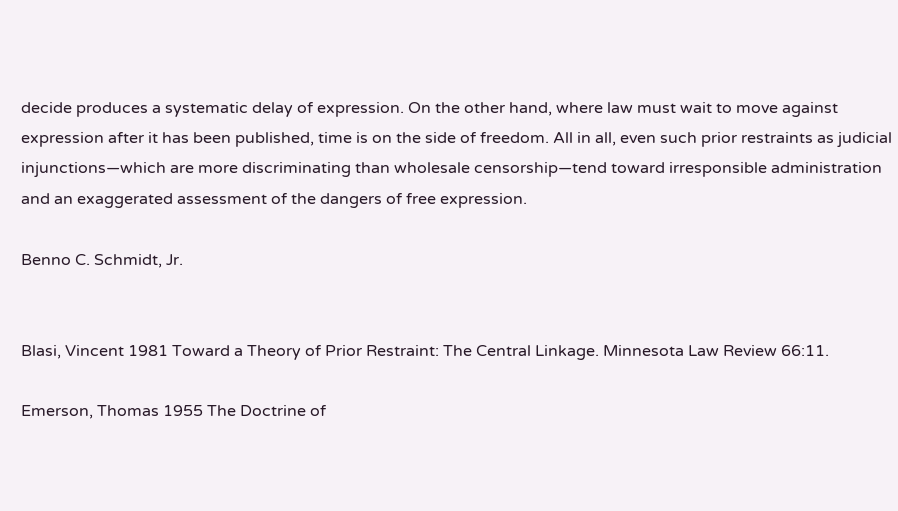decide produces a systematic delay of expression. On the other hand, where law must wait to move against expression after it has been published, time is on the side of freedom. All in all, even such prior restraints as judicial injunctions—which are more discriminating than wholesale censorship—tend toward irresponsible administration and an exaggerated assessment of the dangers of free expression.

Benno C. Schmidt, Jr.


Blasi, Vincent 1981 Toward a Theory of Prior Restraint: The Central Linkage. Minnesota Law Review 66:11.

Emerson, Thomas 1955 The Doctrine of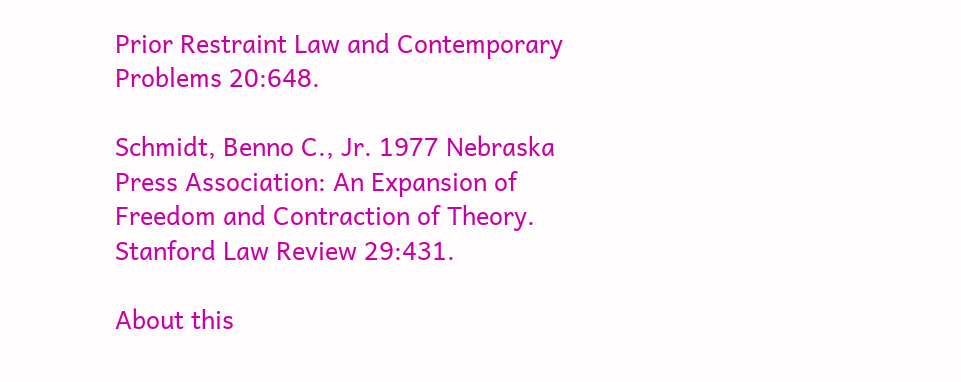Prior Restraint Law and Contemporary Problems 20:648.

Schmidt, Benno C., Jr. 1977 Nebraska Press Association: An Expansion of Freedom and Contraction of Theory. Stanford Law Review 29:431.

About this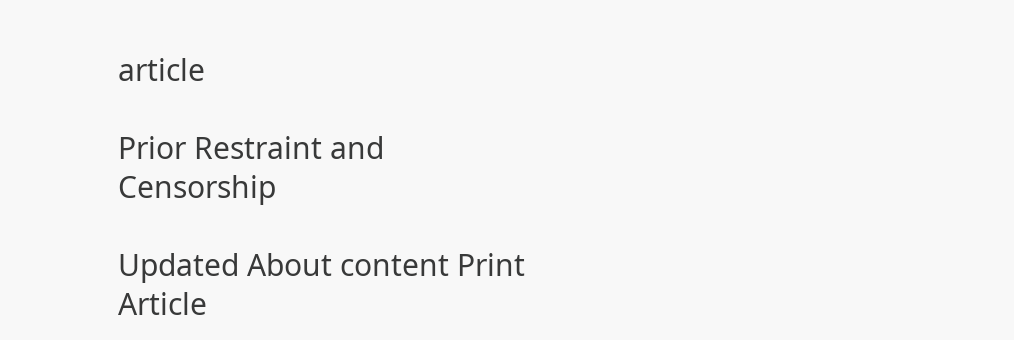article

Prior Restraint and Censorship

Updated About content Print Article